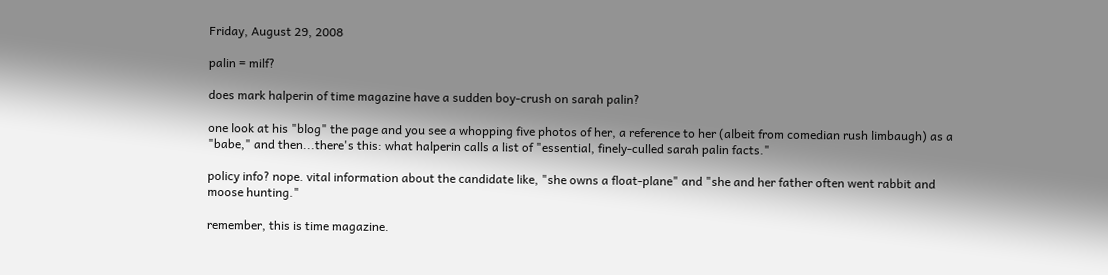Friday, August 29, 2008

palin = milf?

does mark halperin of time magazine have a sudden boy-crush on sarah palin?

one look at his "blog" the page and you see a whopping five photos of her, a reference to her (albeit from comedian rush limbaugh) as a "babe," and then...there's this: what halperin calls a list of "essential, finely-culled sarah palin facts."

policy info? nope. vital information about the candidate like, "she owns a float-plane" and "she and her father often went rabbit and moose hunting."

remember, this is time magazine.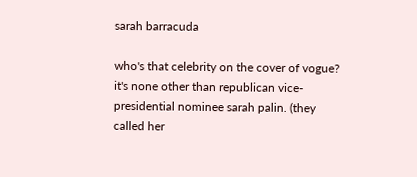sarah barracuda

who's that celebrity on the cover of vogue? it's none other than republican vice-presidential nominee sarah palin. (they called her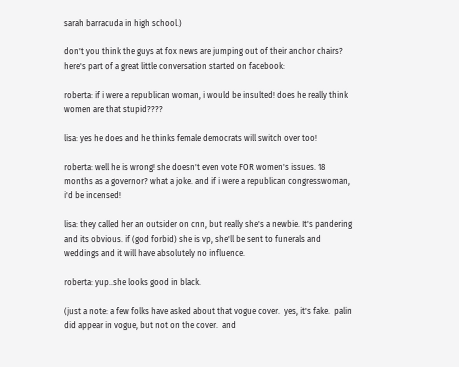sarah barracuda in high school.)

don't you think the guys at fox news are jumping out of their anchor chairs? here's part of a great little conversation started on facebook:

roberta: if i were a republican woman, i would be insulted! does he really think women are that stupid????

lisa: yes he does and he thinks female democrats will switch over too!

roberta: well he is wrong! she doesn't even vote FOR women's issues. 18 months as a governor? what a joke. and if i were a republican congresswoman, i'd be incensed!

lisa: they called her an outsider on cnn, but really she's a newbie. It's pandering and its obvious. if (god forbid) she is vp, she'll be sent to funerals and weddings and it will have absolutely no influence.

roberta: yup..she looks good in black.

(just a note: a few folks have asked about that vogue cover.  yes, it's fake.  palin did appear in vogue, but not on the cover.  and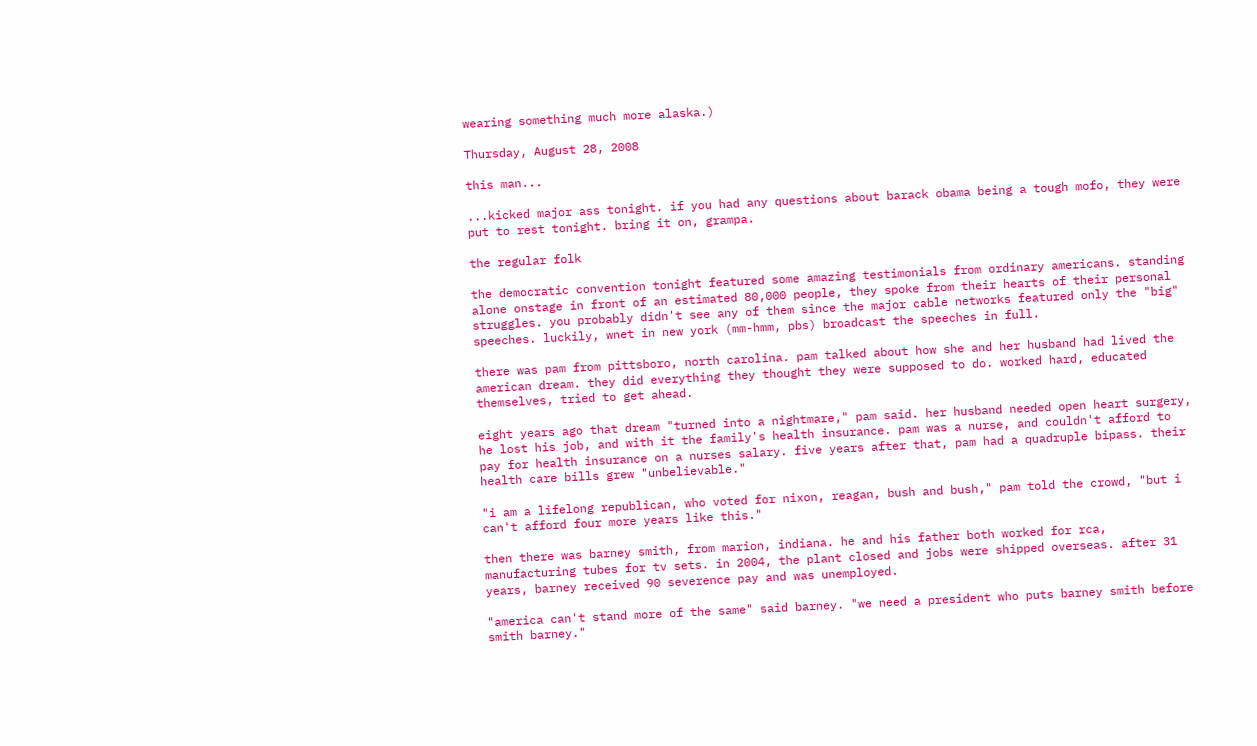wearing something much more alaska.)

Thursday, August 28, 2008

this man...

...kicked major ass tonight. if you had any questions about barack obama being a tough mofo, they were put to rest tonight. bring it on, grampa.

the regular folk

the democratic convention tonight featured some amazing testimonials from ordinary americans. standing alone onstage in front of an estimated 80,000 people, they spoke from their hearts of their personal struggles. you probably didn't see any of them since the major cable networks featured only the "big" speeches. luckily, wnet in new york (mm-hmm, pbs) broadcast the speeches in full.

there was pam from pittsboro, north carolina. pam talked about how she and her husband had lived the american dream. they did everything they thought they were supposed to do. worked hard, educated themselves, tried to get ahead.

eight years ago that dream "turned into a nightmare," pam said. her husband needed open heart surgery, he lost his job, and with it the family's health insurance. pam was a nurse, and couldn't afford to pay for health insurance on a nurses salary. five years after that, pam had a quadruple bipass. their health care bills grew "unbelievable."

"i am a lifelong republican, who voted for nixon, reagan, bush and bush," pam told the crowd, "but i can't afford four more years like this."

then there was barney smith, from marion, indiana. he and his father both worked for rca, manufacturing tubes for tv sets. in 2004, the plant closed and jobs were shipped overseas. after 31 years, barney received 90 severence pay and was unemployed.

"america can't stand more of the same" said barney. "we need a president who puts barney smith before smith barney."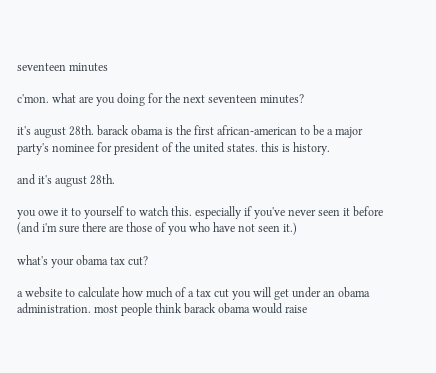seventeen minutes

c'mon. what are you doing for the next seventeen minutes?

it's august 28th. barack obama is the first african-american to be a major party's nominee for president of the united states. this is history.

and it's august 28th.

you owe it to yourself to watch this. especially if you've never seen it before (and i'm sure there are those of you who have not seen it.)

what's your obama tax cut?

a website to calculate how much of a tax cut you will get under an obama administration. most people think barack obama would raise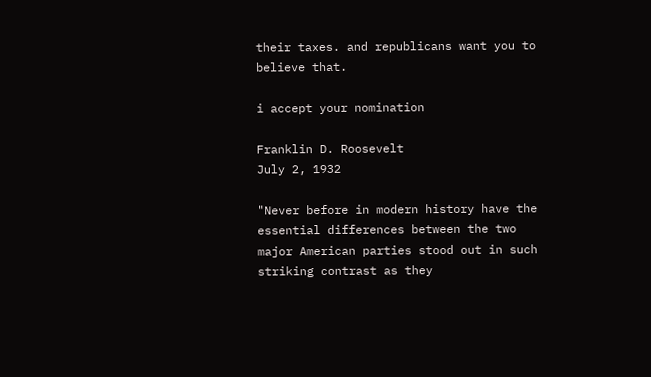their taxes. and republicans want you to believe that.

i accept your nomination

Franklin D. Roosevelt
July 2, 1932

"Never before in modern history have the essential differences between the two major American parties stood out in such striking contrast as they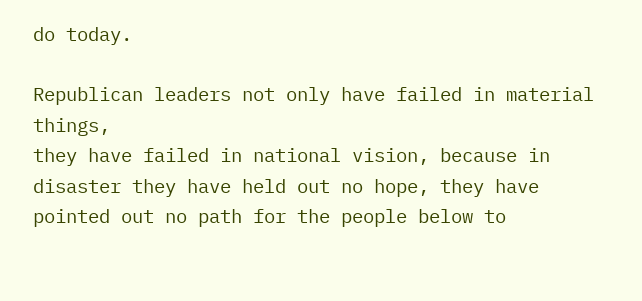do today.

Republican leaders not only have failed in material things,
they have failed in national vision, because in disaster they have held out no hope, they have pointed out no path for the people below to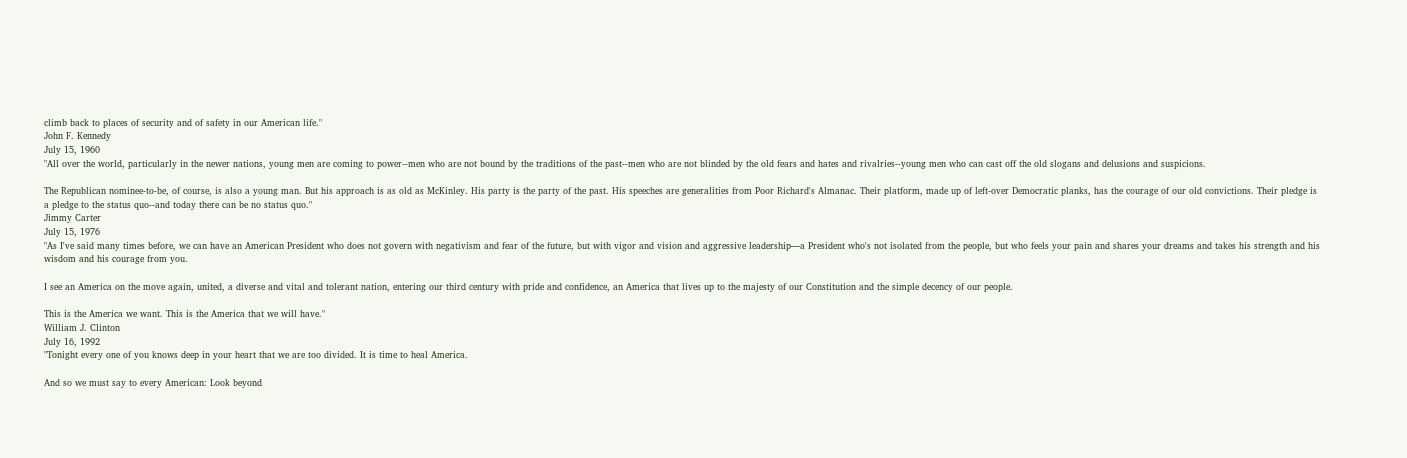climb back to places of security and of safety in our American life."
John F. Kennedy
July 15, 1960
"All over the world, particularly in the newer nations, young men are coming to power--men who are not bound by the traditions of the past--men who are not blinded by the old fears and hates and rivalries--young men who can cast off the old slogans and delusions and suspicions.

The Republican nominee-to-be, of course, is also a young man. But his approach is as old as McKinley. His party is the party of the past. His speeches are generalities from Poor Richard's Almanac. Their platform, made up of left-over Democratic planks, has the courage of our old convictions. Their pledge is a pledge to the status quo--and today there can be no status quo."
Jimmy Carter
July 15, 1976
"As I've said many times before, we can have an American President who does not govern with negativism and fear of the future, but with vigor and vision and aggressive leadership—a President who's not isolated from the people, but who feels your pain and shares your dreams and takes his strength and his wisdom and his courage from you.

I see an America on the move again, united, a diverse and vital and tolerant nation, entering our third century with pride and confidence, an America that lives up to the majesty of our Constitution and the simple decency of our people.

This is the America we want. This is the America that we will have."
William J. Clinton
July 16, 1992
"Tonight every one of you knows deep in your heart that we are too divided. It is time to heal America.

And so we must say to every American: Look beyond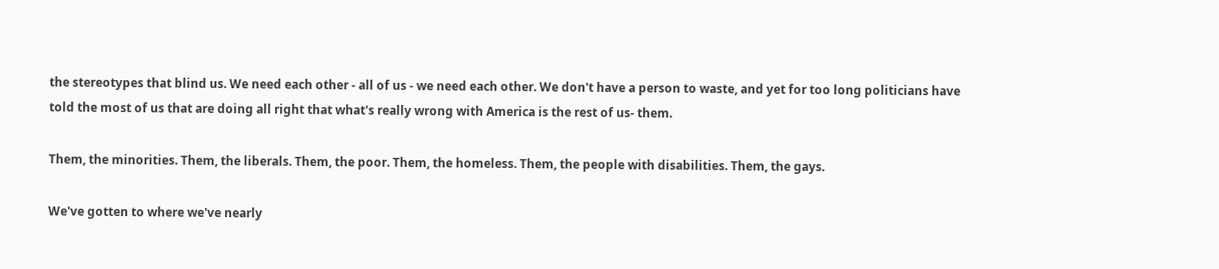the stereotypes that blind us. We need each other - all of us - we need each other. We don't have a person to waste, and yet for too long politicians have told the most of us that are doing all right that what's really wrong with America is the rest of us- them.

Them, the minorities. Them, the liberals. Them, the poor. Them, the homeless. Them, the people with disabilities. Them, the gays.

We've gotten to where we've nearly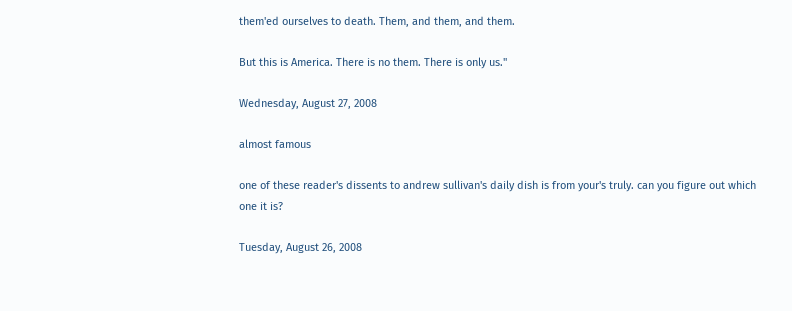them'ed ourselves to death. Them, and them, and them.

But this is America. There is no them. There is only us."

Wednesday, August 27, 2008

almost famous

one of these reader's dissents to andrew sullivan's daily dish is from your's truly. can you figure out which one it is?

Tuesday, August 26, 2008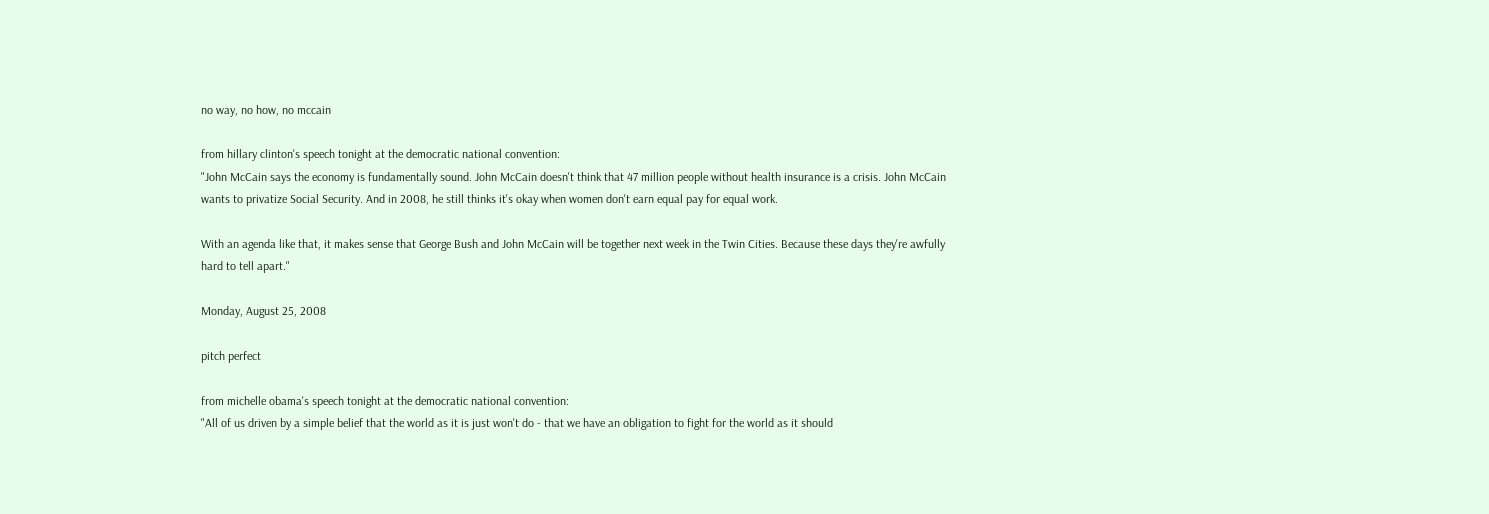no way, no how, no mccain

from hillary clinton's speech tonight at the democratic national convention:
"John McCain says the economy is fundamentally sound. John McCain doesn't think that 47 million people without health insurance is a crisis. John McCain wants to privatize Social Security. And in 2008, he still thinks it's okay when women don't earn equal pay for equal work.

With an agenda like that, it makes sense that George Bush and John McCain will be together next week in the Twin Cities. Because these days they're awfully hard to tell apart."

Monday, August 25, 2008

pitch perfect

from michelle obama's speech tonight at the democratic national convention:
"All of us driven by a simple belief that the world as it is just won't do - that we have an obligation to fight for the world as it should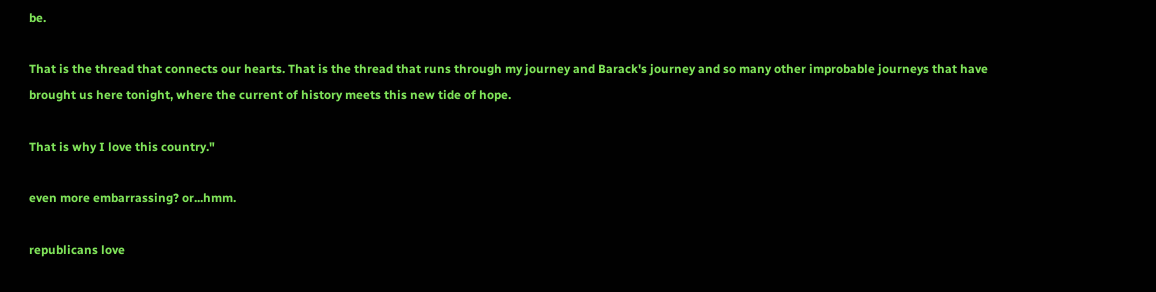be.

That is the thread that connects our hearts. That is the thread that runs through my journey and Barack's journey and so many other improbable journeys that have brought us here tonight, where the current of history meets this new tide of hope.

That is why I love this country."

even more embarrassing? or...hmm.

republicans love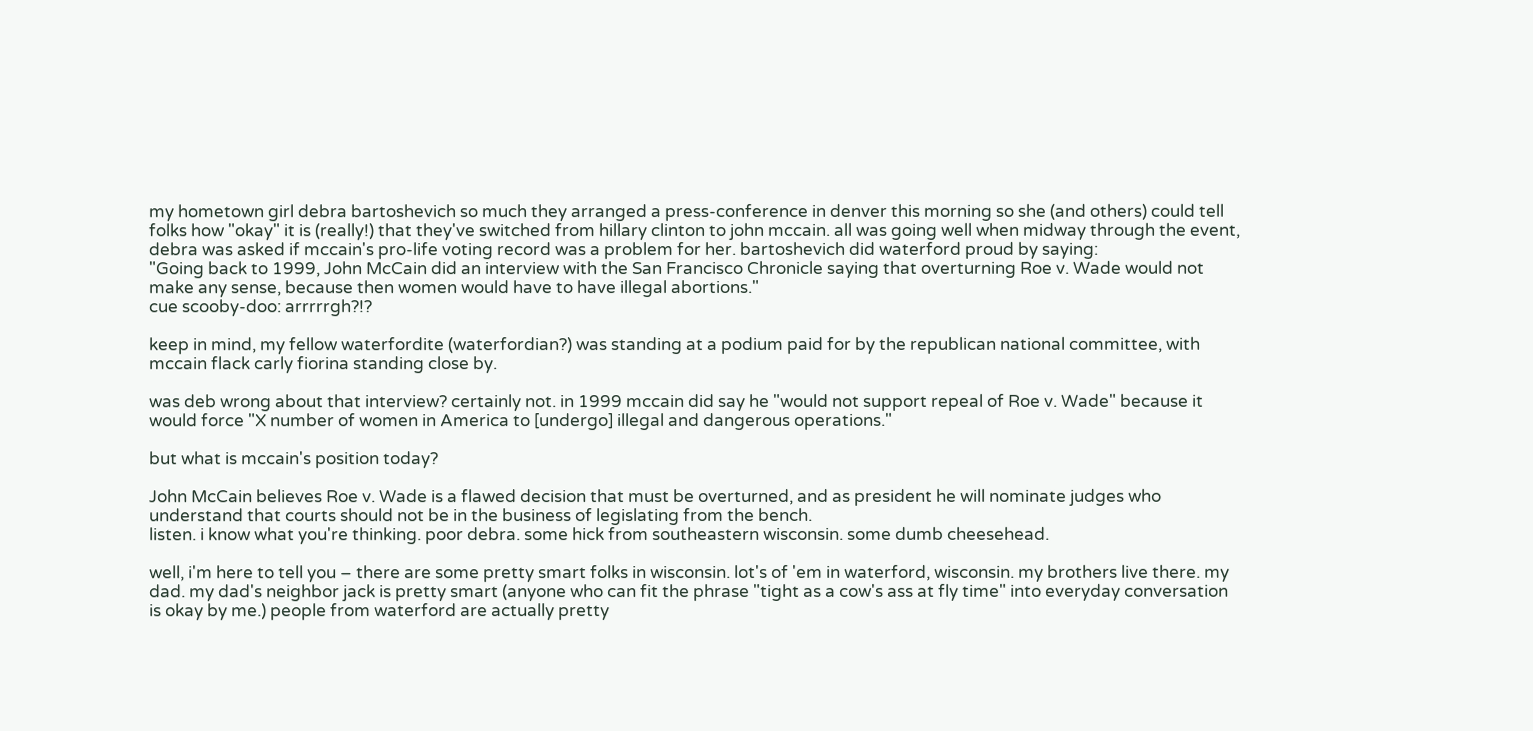my hometown girl debra bartoshevich so much they arranged a press-conference in denver this morning so she (and others) could tell folks how "okay" it is (really!) that they've switched from hillary clinton to john mccain. all was going well when midway through the event, debra was asked if mccain's pro-life voting record was a problem for her. bartoshevich did waterford proud by saying:
"Going back to 1999, John McCain did an interview with the San Francisco Chronicle saying that overturning Roe v. Wade would not make any sense, because then women would have to have illegal abortions."
cue scooby-doo: arrrrrgh?!?

keep in mind, my fellow waterfordite (waterfordian?) was standing at a podium paid for by the republican national committee, with mccain flack carly fiorina standing close by.

was deb wrong about that interview? certainly not. in 1999 mccain did say he "would not support repeal of Roe v. Wade" because it would force "X number of women in America to [undergo] illegal and dangerous operations."

but what is mccain's position today?

John McCain believes Roe v. Wade is a flawed decision that must be overturned, and as president he will nominate judges who understand that courts should not be in the business of legislating from the bench.
listen. i know what you're thinking. poor debra. some hick from southeastern wisconsin. some dumb cheesehead.

well, i'm here to tell you – there are some pretty smart folks in wisconsin. lot's of 'em in waterford, wisconsin. my brothers live there. my dad. my dad's neighbor jack is pretty smart (anyone who can fit the phrase "tight as a cow's ass at fly time" into everyday conversation is okay by me.) people from waterford are actually pretty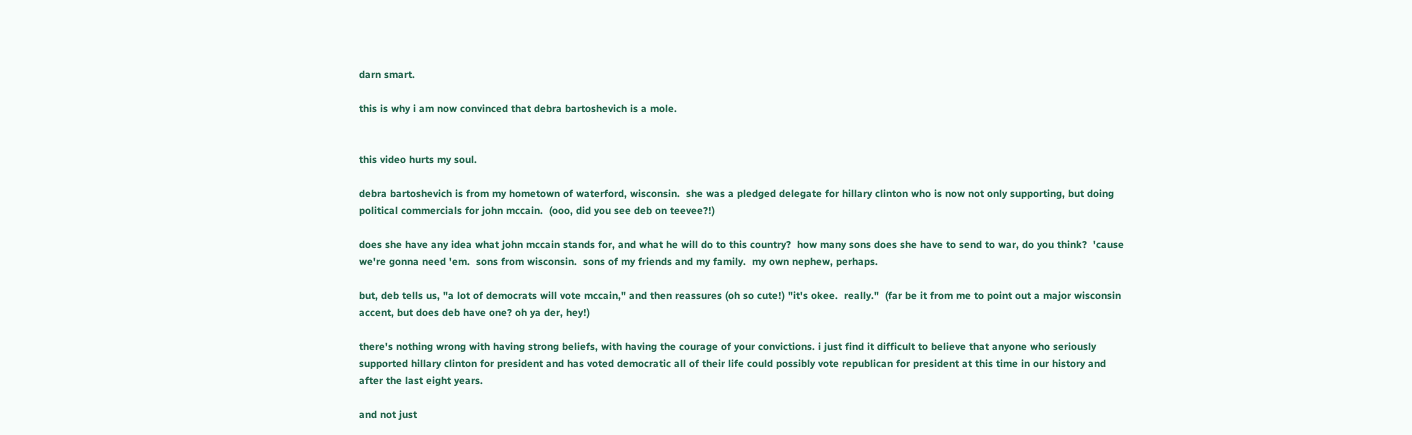darn smart.

this is why i am now convinced that debra bartoshevich is a mole.


this video hurts my soul.

debra bartoshevich is from my hometown of waterford, wisconsin.  she was a pledged delegate for hillary clinton who is now not only supporting, but doing political commercials for john mccain.  (ooo, did you see deb on teevee?!)

does she have any idea what john mccain stands for, and what he will do to this country?  how many sons does she have to send to war, do you think?  'cause we're gonna need 'em.  sons from wisconsin.  sons of my friends and my family.  my own nephew, perhaps.

but, deb tells us, "a lot of democrats will vote mccain," and then reassures (oh so cute!) "it's okee.  really."  (far be it from me to point out a major wisconsin accent, but does deb have one? oh ya der, hey!)

there's nothing wrong with having strong beliefs, with having the courage of your convictions. i just find it difficult to believe that anyone who seriously supported hillary clinton for president and has voted democratic all of their life could possibly vote republican for president at this time in our history and after the last eight years.

and not just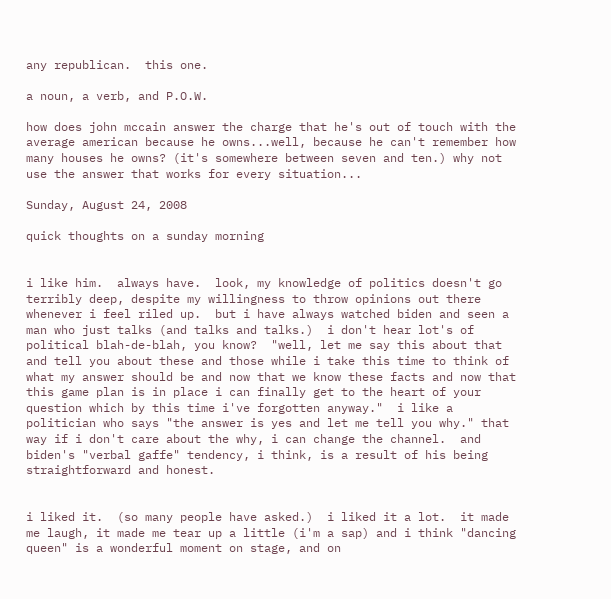any republican.  this one.

a noun, a verb, and P.O.W.

how does john mccain answer the charge that he's out of touch with the average american because he owns...well, because he can't remember how many houses he owns? (it's somewhere between seven and ten.) why not use the answer that works for every situation...

Sunday, August 24, 2008

quick thoughts on a sunday morning


i like him.  always have.  look, my knowledge of politics doesn't go terribly deep, despite my willingness to throw opinions out there whenever i feel riled up.  but i have always watched biden and seen a man who just talks (and talks and talks.)  i don't hear lot's of political blah-de-blah, you know?  "well, let me say this about that and tell you about these and those while i take this time to think of what my answer should be and now that we know these facts and now that this game plan is in place i can finally get to the heart of your question which by this time i've forgotten anyway."  i like a politician who says "the answer is yes and let me tell you why." that way if i don't care about the why, i can change the channel.  and biden's "verbal gaffe" tendency, i think, is a result of his being straightforward and honest.


i liked it.  (so many people have asked.)  i liked it a lot.  it made me laugh, it made me tear up a little (i'm a sap) and i think "dancing queen" is a wonderful moment on stage, and on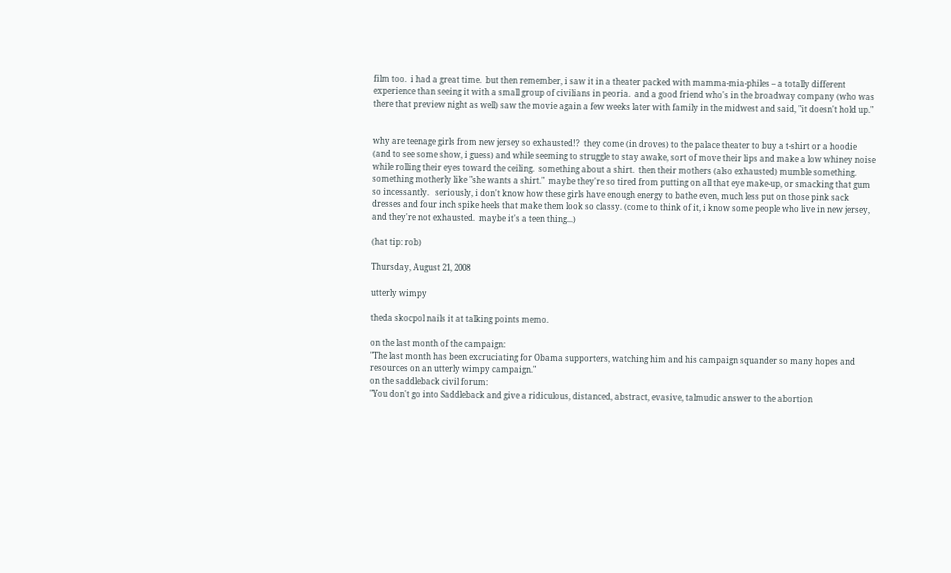film too.  i had a great time.  but then remember, i saw it in a theater packed with mamma-mia-philes – a totally different experience than seeing it with a small group of civilians in peoria.  and a good friend who's in the broadway company (who was there that preview night as well) saw the movie again a few weeks later with family in the midwest and said, "it doesn't hold up."


why are teenage girls from new jersey so exhausted!?  they come (in droves) to the palace theater to buy a t-shirt or a hoodie (and to see some show, i guess) and while seeming to struggle to stay awake, sort of move their lips and make a low whiney noise while rolling their eyes toward the ceiling.  something about a shirt.  then their mothers (also exhausted) mumble something.  something motherly like "she wants a shirt."  maybe they're so tired from putting on all that eye make-up, or smacking that gum so incessantly.   seriously, i don't know how these girls have enough energy to bathe even, much less put on those pink sack dresses and four inch spike heels that make them look so classy. (come to think of it, i know some people who live in new jersey, and they're not exhausted.  maybe it's a teen thing...)

(hat tip: rob)

Thursday, August 21, 2008

utterly wimpy

theda skocpol nails it at talking points memo.

on the last month of the campaign:
"The last month has been excruciating for Obama supporters, watching him and his campaign squander so many hopes and resources on an utterly wimpy campaign."
on the saddleback civil forum:
"You don't go into Saddleback and give a ridiculous, distanced, abstract, evasive, talmudic answer to the abortion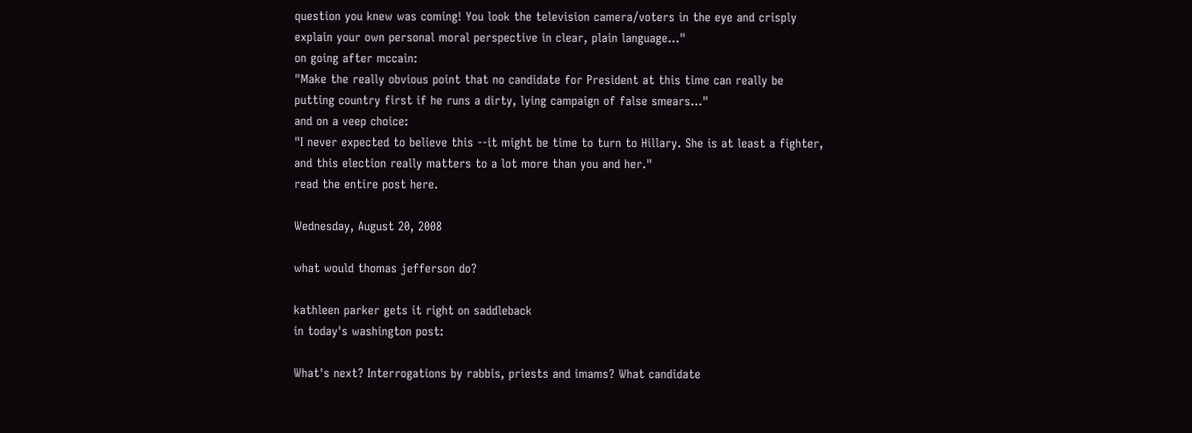question you knew was coming! You look the television camera/voters in the eye and crisply explain your own personal moral perspective in clear, plain language..."
on going after mccain:
"Make the really obvious point that no candidate for President at this time can really be putting country first if he runs a dirty, lying campaign of false smears..."
and on a veep choice:
"I never expected to believe this --it might be time to turn to Hillary. She is at least a fighter, and this election really matters to a lot more than you and her."
read the entire post here.

Wednesday, August 20, 2008

what would thomas jefferson do?

kathleen parker gets it right on saddleback
in today's washington post:

What's next? Interrogations by rabbis, priests and imams? What candidate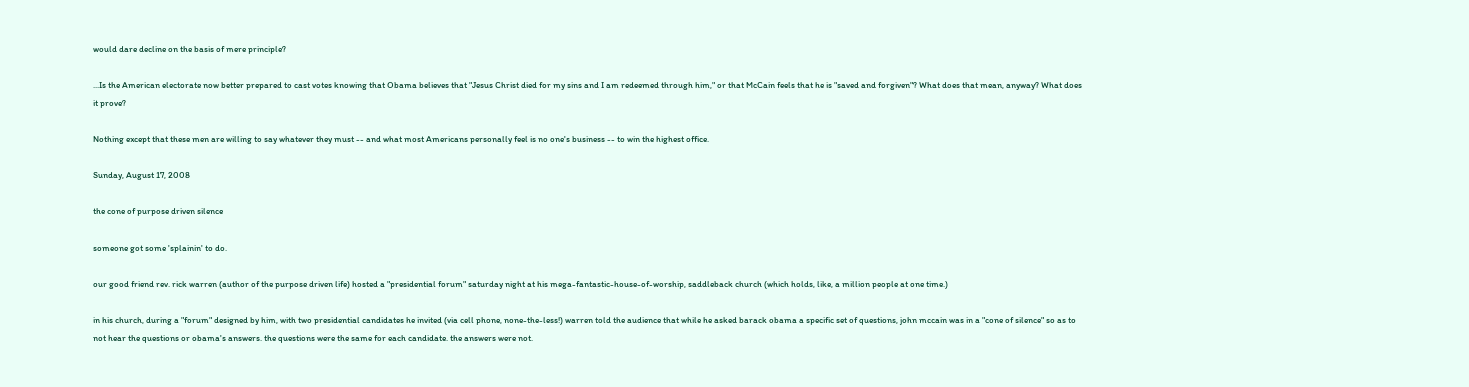would dare decline on the basis of mere principle?

...Is the American electorate now better prepared to cast votes knowing that Obama believes that "Jesus Christ died for my sins and I am redeemed through him," or that McCain feels that he is "saved and forgiven"? What does that mean, anyway? What does it prove?

Nothing except that these men are willing to say whatever they must -- and what most Americans personally feel is no one's business -- to win the highest office.

Sunday, August 17, 2008

the cone of purpose driven silence

someone got some 'splainin' to do.

our good friend rev. rick warren (author of the purpose driven life) hosted a "presidential forum" saturday night at his mega-fantastic-house-of-worship, saddleback church (which holds, like, a million people at one time.)

in his church, during a "forum" designed by him, with two presidential candidates he invited (via cell phone, none-the-less!) warren told the audience that while he asked barack obama a specific set of questions, john mccain was in a "cone of silence" so as to not hear the questions or obama's answers. the questions were the same for each candidate. the answers were not.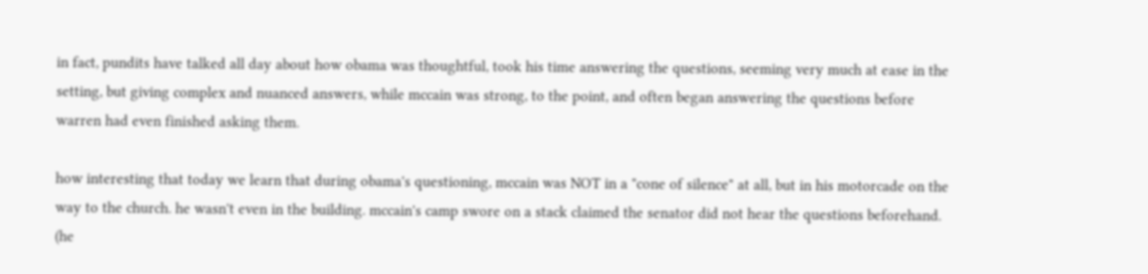in fact, pundits have talked all day about how obama was thoughtful, took his time answering the questions, seeming very much at ease in the setting, but giving complex and nuanced answers, while mccain was strong, to the point, and often began answering the questions before warren had even finished asking them.

how interesting that today we learn that during obama's questioning, mccain was NOT in a "cone of silence" at all, but in his motorcade on the way to the church. he wasn't even in the building. mccain's camp swore on a stack claimed the senator did not hear the questions beforehand. (he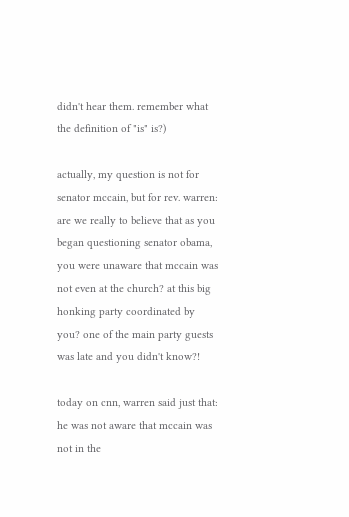didn't hear them. remember what the definition of "is" is?)

actually, my question is not for senator mccain, but for rev. warren: are we really to believe that as you began questioning senator obama, you were unaware that mccain was not even at the church? at this big honking party coordinated by you? one of the main party guests was late and you didn't know?!

today on cnn, warren said just that: he was not aware that mccain was not in the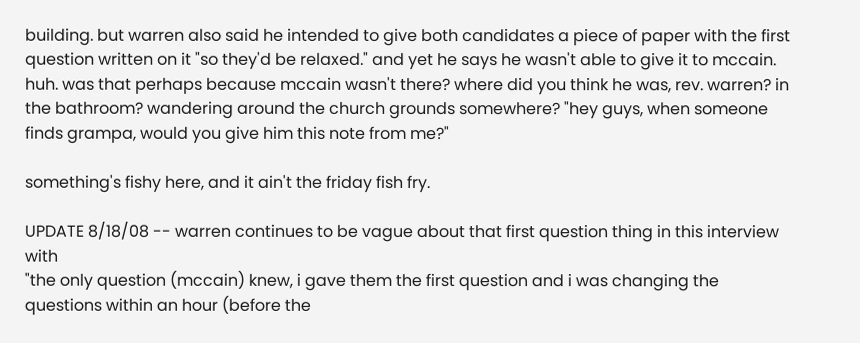building. but warren also said he intended to give both candidates a piece of paper with the first question written on it "so they'd be relaxed." and yet he says he wasn't able to give it to mccain. huh. was that perhaps because mccain wasn't there? where did you think he was, rev. warren? in the bathroom? wandering around the church grounds somewhere? "hey guys, when someone finds grampa, would you give him this note from me?"

something's fishy here, and it ain't the friday fish fry.

UPDATE 8/18/08 -- warren continues to be vague about that first question thing in this interview with
"the only question (mccain) knew, i gave them the first question and i was changing the questions within an hour (before the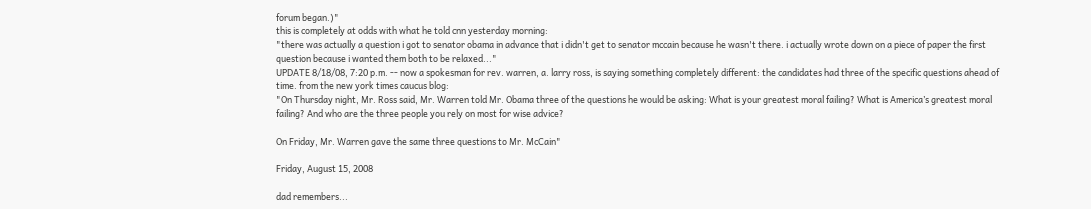forum began.)"
this is completely at odds with what he told cnn yesterday morning:
"there was actually a question i got to senator obama in advance that i didn't get to senator mccain because he wasn't there. i actually wrote down on a piece of paper the first question because i wanted them both to be relaxed..."
UPDATE 8/18/08, 7:20 p.m. -- now a spokesman for rev. warren, a. larry ross, is saying something completely different: the candidates had three of the specific questions ahead of time. from the new york times caucus blog:
"On Thursday night, Mr. Ross said, Mr. Warren told Mr. Obama three of the questions he would be asking: What is your greatest moral failing? What is America’s greatest moral failing? And who are the three people you rely on most for wise advice?

On Friday, Mr. Warren gave the same three questions to Mr. McCain"

Friday, August 15, 2008

dad remembers...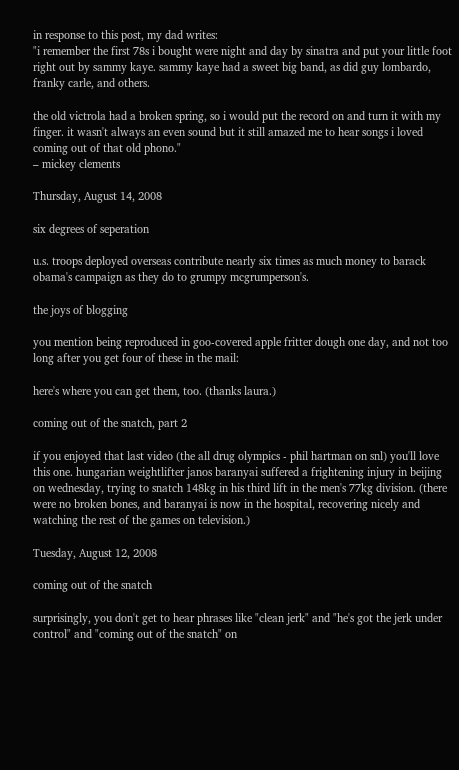in response to this post, my dad writes:
"i remember the first 78s i bought were night and day by sinatra and put your little foot right out by sammy kaye. sammy kaye had a sweet big band, as did guy lombardo, franky carle, and others.

the old victrola had a broken spring, so i would put the record on and turn it with my finger. it wasn't always an even sound but it still amazed me to hear songs i loved coming out of that old phono."
– mickey clements

Thursday, August 14, 2008

six degrees of seperation

u.s. troops deployed overseas contribute nearly six times as much money to barack obama's campaign as they do to grumpy mcgrumperson's.

the joys of blogging

you mention being reproduced in goo-covered apple fritter dough one day, and not too long after you get four of these in the mail:

here's where you can get them, too. (thanks laura.)

coming out of the snatch, part 2

if you enjoyed that last video (the all drug olympics - phil hartman on snl) you'll love this one. hungarian weightlifter janos baranyai suffered a frightening injury in beijing on wednesday, trying to snatch 148kg in his third lift in the men's 77kg division. (there were no broken bones, and baranyai is now in the hospital, recovering nicely and watching the rest of the games on television.)

Tuesday, August 12, 2008

coming out of the snatch

surprisingly, you don't get to hear phrases like "clean jerk" and "he's got the jerk under control" and "coming out of the snatch" on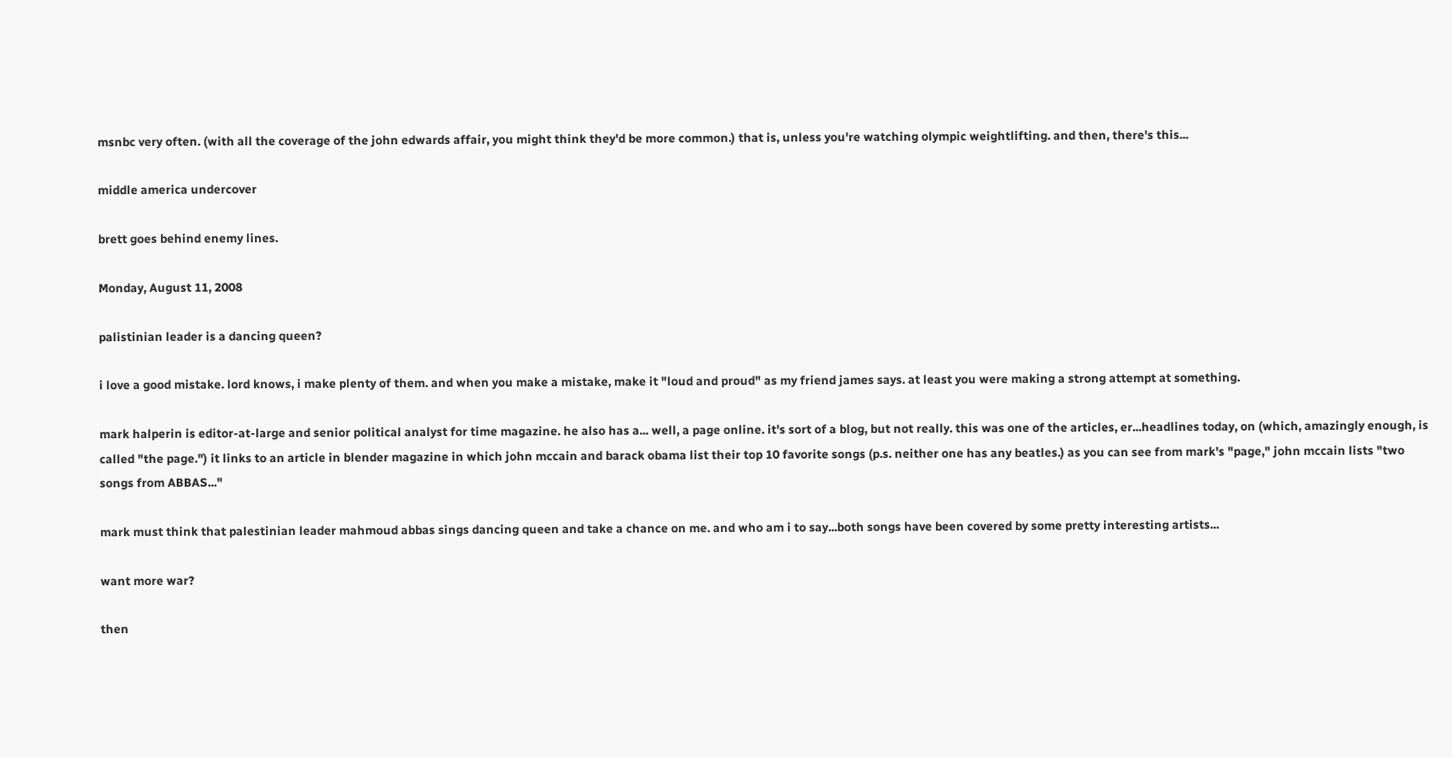msnbc very often. (with all the coverage of the john edwards affair, you might think they'd be more common.) that is, unless you're watching olympic weightlifting. and then, there's this...

middle america undercover

brett goes behind enemy lines.

Monday, August 11, 2008

palistinian leader is a dancing queen?

i love a good mistake. lord knows, i make plenty of them. and when you make a mistake, make it "loud and proud" as my friend james says. at least you were making a strong attempt at something.

mark halperin is editor-at-large and senior political analyst for time magazine. he also has a... well, a page online. it's sort of a blog, but not really. this was one of the articles, er...headlines today, on (which, amazingly enough, is called "the page.") it links to an article in blender magazine in which john mccain and barack obama list their top 10 favorite songs (p.s. neither one has any beatles.) as you can see from mark's "page," john mccain lists "two songs from ABBAS..."

mark must think that palestinian leader mahmoud abbas sings dancing queen and take a chance on me. and who am i to say...both songs have been covered by some pretty interesting artists...

want more war?

then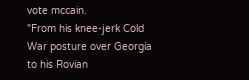vote mccain.
"From his knee-jerk Cold War posture over Georgia to his Rovian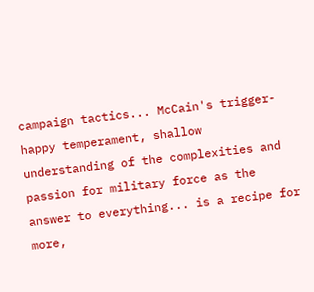campaign tactics... McCain's trigger-happy temperament, shallow understanding of the complexities and passion for military force as the answer to everything... is a recipe for more,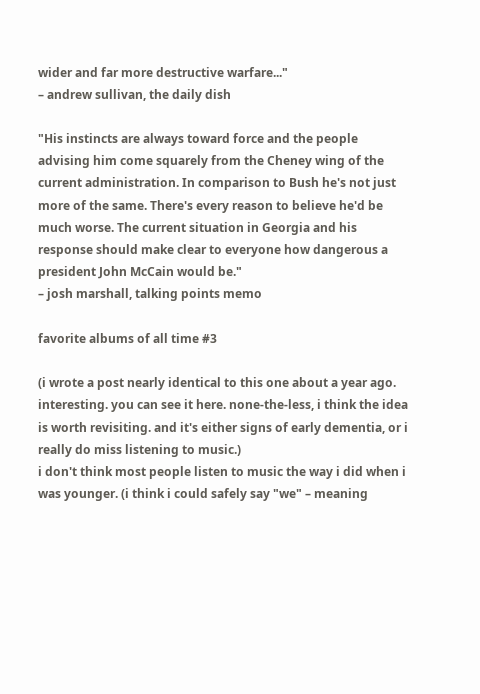wider and far more destructive warfare..."
– andrew sullivan, the daily dish

"His instincts are always toward force and the people advising him come squarely from the Cheney wing of the current administration. In comparison to Bush he's not just more of the same. There's every reason to believe he'd be much worse. The current situation in Georgia and his response should make clear to everyone how dangerous a president John McCain would be."
– josh marshall, talking points memo

favorite albums of all time #3

(i wrote a post nearly identical to this one about a year ago. interesting. you can see it here. none-the-less, i think the idea is worth revisiting. and it's either signs of early dementia, or i really do miss listening to music.)
i don't think most people listen to music the way i did when i was younger. (i think i could safely say "we" – meaning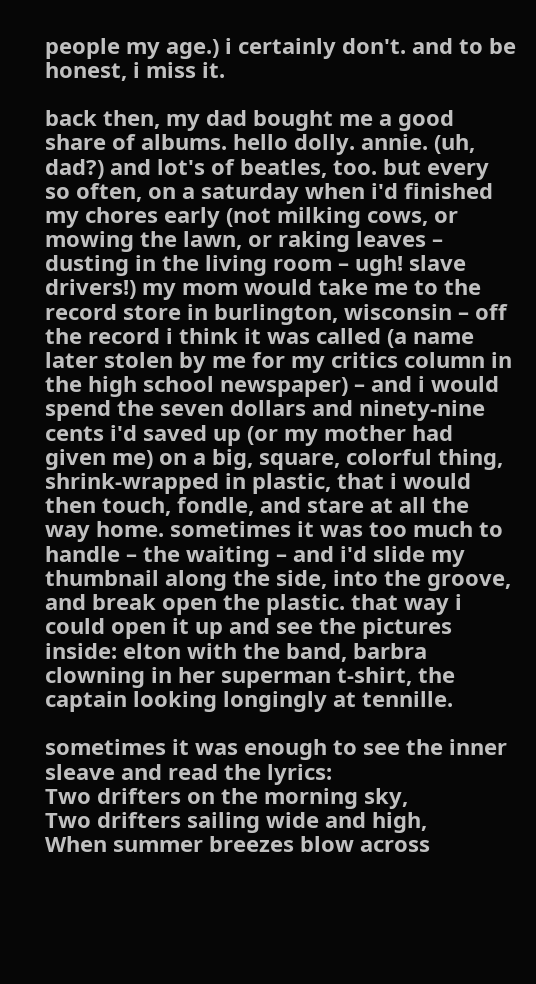people my age.) i certainly don't. and to be honest, i miss it.

back then, my dad bought me a good share of albums. hello dolly. annie. (uh, dad?) and lot's of beatles, too. but every so often, on a saturday when i'd finished my chores early (not milking cows, or mowing the lawn, or raking leaves – dusting in the living room – ugh! slave drivers!) my mom would take me to the record store in burlington, wisconsin – off the record i think it was called (a name later stolen by me for my critics column in the high school newspaper) – and i would spend the seven dollars and ninety-nine cents i'd saved up (or my mother had given me) on a big, square, colorful thing, shrink-wrapped in plastic, that i would then touch, fondle, and stare at all the way home. sometimes it was too much to handle – the waiting – and i'd slide my thumbnail along the side, into the groove, and break open the plastic. that way i could open it up and see the pictures inside: elton with the band, barbra clowning in her superman t-shirt, the captain looking longingly at tennille.

sometimes it was enough to see the inner sleave and read the lyrics:
Two drifters on the morning sky,
Two drifters sailing wide and high,
When summer breezes blow across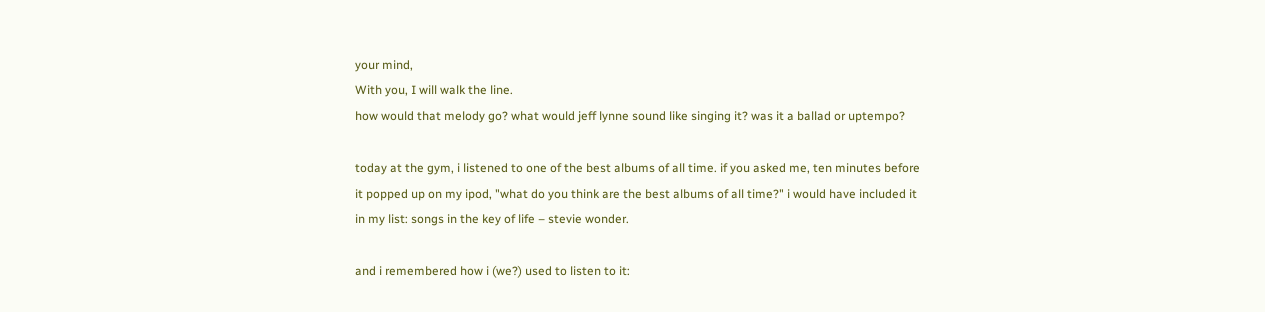your mind,
With you, I will walk the line.
how would that melody go? what would jeff lynne sound like singing it? was it a ballad or uptempo?

today at the gym, i listened to one of the best albums of all time. if you asked me, ten minutes before it popped up on my ipod, "what do you think are the best albums of all time?" i would have included it in my list: songs in the key of life – stevie wonder.

and i remembered how i (we?) used to listen to it: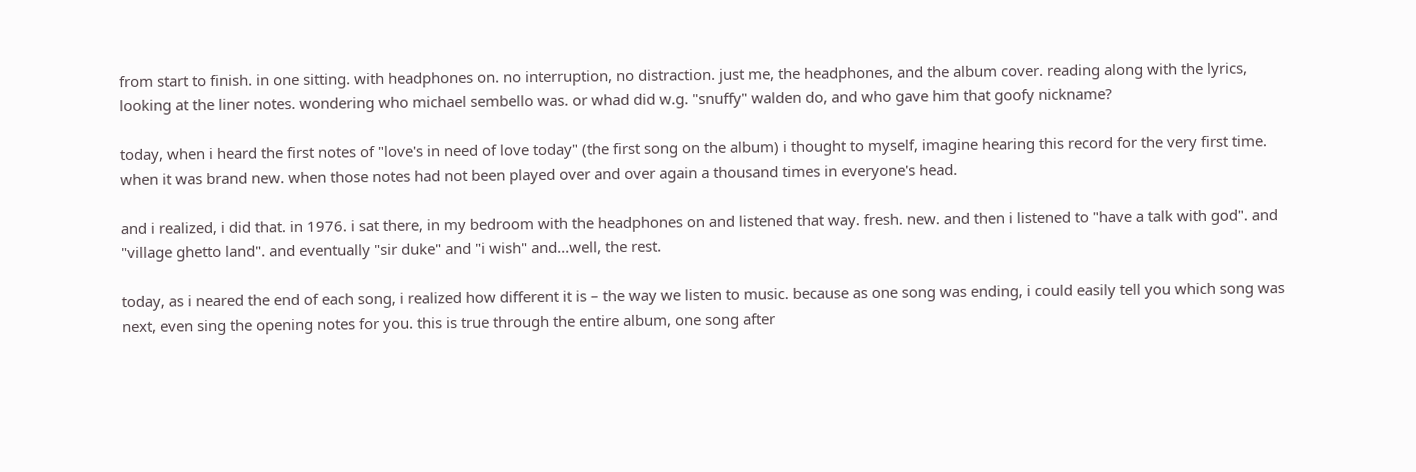from start to finish. in one sitting. with headphones on. no interruption, no distraction. just me, the headphones, and the album cover. reading along with the lyrics, looking at the liner notes. wondering who michael sembello was. or whad did w.g. "snuffy" walden do, and who gave him that goofy nickname?

today, when i heard the first notes of "love's in need of love today" (the first song on the album) i thought to myself, imagine hearing this record for the very first time. when it was brand new. when those notes had not been played over and over again a thousand times in everyone's head.

and i realized, i did that. in 1976. i sat there, in my bedroom with the headphones on and listened that way. fresh. new. and then i listened to "have a talk with god". and "village ghetto land". and eventually "sir duke" and "i wish" and...well, the rest.

today, as i neared the end of each song, i realized how different it is – the way we listen to music. because as one song was ending, i could easily tell you which song was next, even sing the opening notes for you. this is true through the entire album, one song after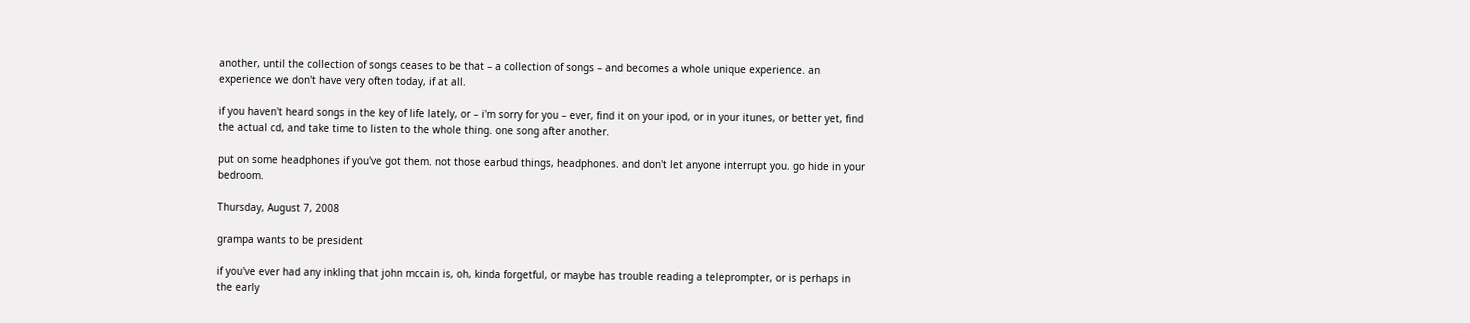another, until the collection of songs ceases to be that – a collection of songs – and becomes a whole unique experience. an experience we don't have very often today, if at all.

if you haven't heard songs in the key of life lately, or – i'm sorry for you – ever, find it on your ipod, or in your itunes, or better yet, find the actual cd, and take time to listen to the whole thing. one song after another.

put on some headphones if you've got them. not those earbud things, headphones. and don't let anyone interrupt you. go hide in your bedroom.

Thursday, August 7, 2008

grampa wants to be president

if you've ever had any inkling that john mccain is, oh, kinda forgetful, or maybe has trouble reading a teleprompter, or is perhaps in the early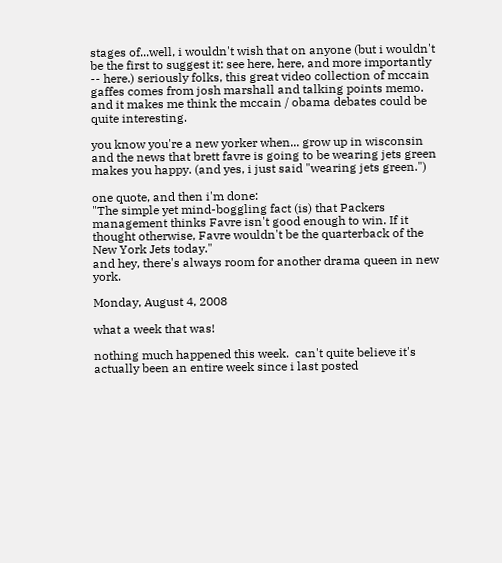stages of...well, i wouldn't wish that on anyone (but i wouldn't be the first to suggest it: see here, here, and more importantly -- here.) seriously folks, this great video collection of mccain gaffes comes from josh marshall and talking points memo. and it makes me think the mccain / obama debates could be quite interesting.

you know you're a new yorker when... grow up in wisconsin and the news that brett favre is going to be wearing jets green makes you happy. (and yes, i just said "wearing jets green.")

one quote, and then i'm done:
"The simple yet mind-boggling fact (is) that Packers management thinks Favre isn't good enough to win. If it thought otherwise, Favre wouldn't be the quarterback of the New York Jets today."
and hey, there's always room for another drama queen in new york.

Monday, August 4, 2008

what a week that was!

nothing much happened this week.  can't quite believe it's actually been an entire week since i last posted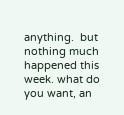anything.  but nothing much happened this week. what do you want, an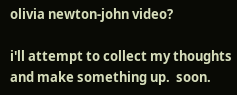olivia newton-john video?

i'll attempt to collect my thoughts and make something up.  soon.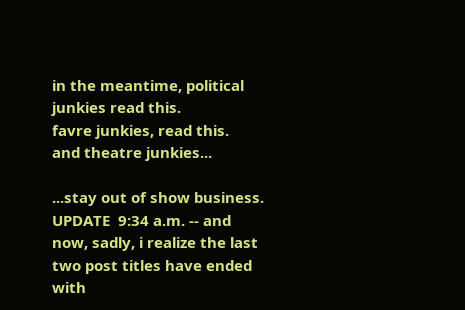in the meantime, political junkies read this.
favre junkies, read this.
and theatre junkies...

...stay out of show business.
UPDATE  9:34 a.m. -- and now, sadly, i realize the last two post titles have ended with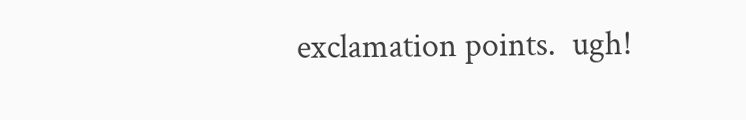exclamation points.  ugh!